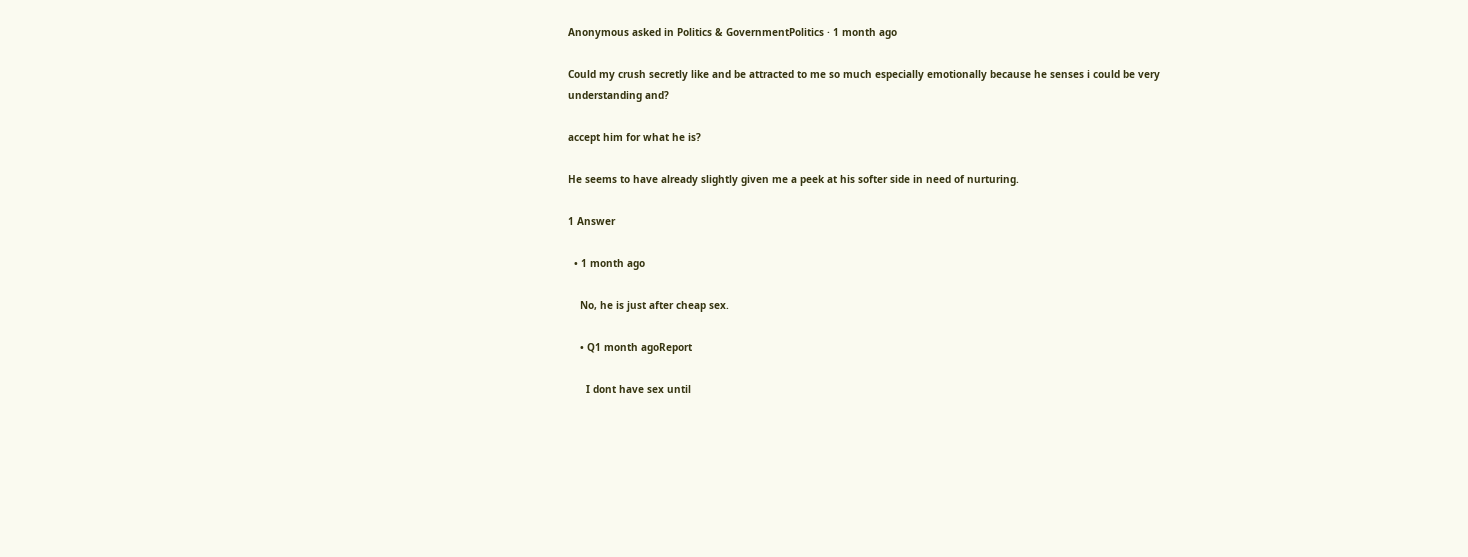Anonymous asked in Politics & GovernmentPolitics · 1 month ago

Could my crush secretly like and be attracted to me so much especially emotionally because he senses i could be very understanding and?

accept him for what he is?

He seems to have already slightly given me a peek at his softer side in need of nurturing.

1 Answer

  • 1 month ago

    No, he is just after cheap sex.

    • Q1 month agoReport

      I dont have sex until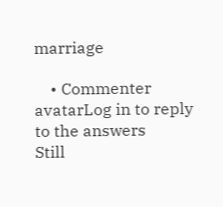marriage

    • Commenter avatarLog in to reply to the answers
Still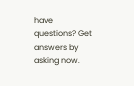have questions? Get answers by asking now.